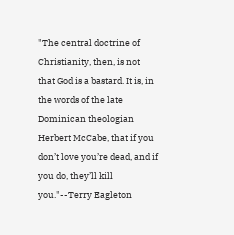"The central doctrine of Christianity, then, is not that God is a bastard. It is, in the words of the late Dominican theologian Herbert McCabe, that if you don’t love you’re dead, and if you do, they’ll kill you."--Terry Eagleton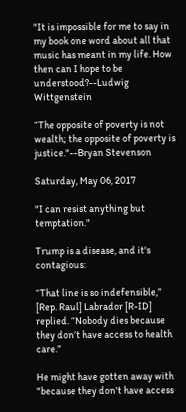"It is impossible for me to say in my book one word about all that music has meant in my life. How then can I hope to be understood?--Ludwig Wittgenstein

“The opposite of poverty is not wealth; the opposite of poverty is justice."--Bryan Stevenson

Saturday, May 06, 2017

"I can resist anything but temptation."

Trump is a disease, and it's contagious:

“That line is so indefensible,” [Rep. Raul] Labrador [R-ID] replied. “Nobody dies because they don’t have access to health care.”

He might have gotten away with "because they don't have access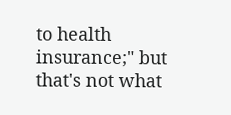to health insurance;" but that's not what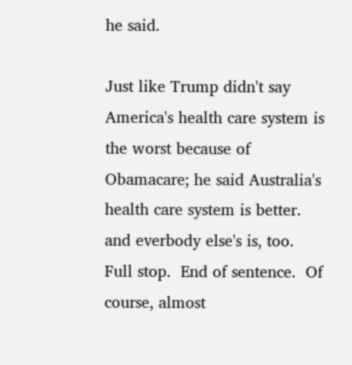he said.

Just like Trump didn't say America's health care system is the worst because of Obamacare; he said Australia's health care system is better. and everbody else's is, too.  Full stop.  End of sentence.  Of course, almost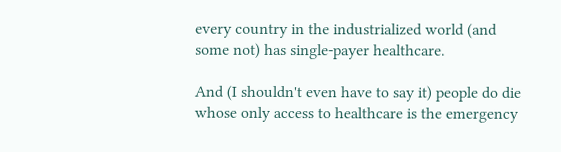every country in the industrialized world (and some not) has single-payer healthcare.

And (I shouldn't even have to say it) people do die whose only access to healthcare is the emergency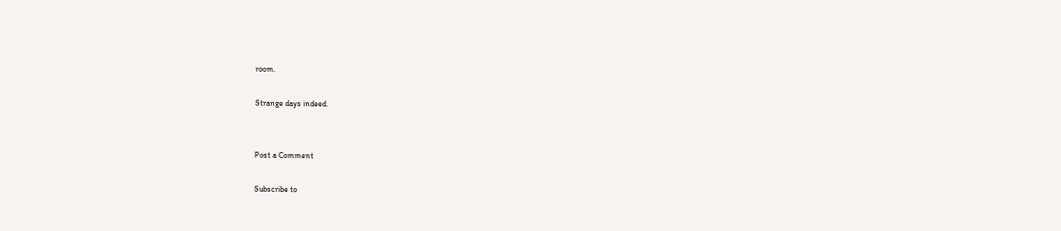room.

Strange days indeed.


Post a Comment

Subscribe to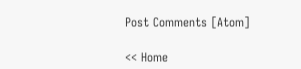Post Comments [Atom]

<< Home